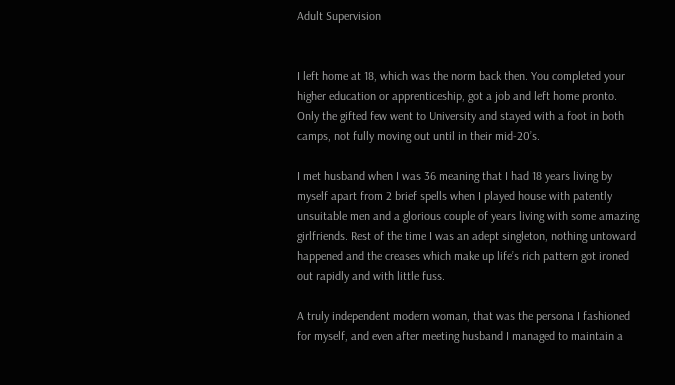Adult Supervision


I left home at 18, which was the norm back then. You completed your higher education or apprenticeship, got a job and left home pronto. Only the gifted few went to University and stayed with a foot in both camps, not fully moving out until in their mid-20’s.

I met husband when I was 36 meaning that I had 18 years living by myself apart from 2 brief spells when I played house with patently unsuitable men and a glorious couple of years living with some amazing girlfriends. Rest of the time I was an adept singleton, nothing untoward happened and the creases which make up life’s rich pattern got ironed out rapidly and with little fuss.

A truly independent modern woman, that was the persona I fashioned for myself, and even after meeting husband I managed to maintain a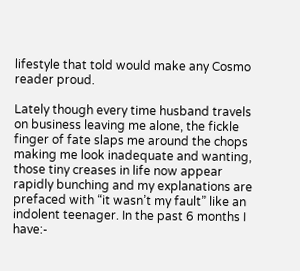lifestyle that told would make any Cosmo reader proud.

Lately though every time husband travels on business leaving me alone, the fickle finger of fate slaps me around the chops making me look inadequate and wanting, those tiny creases in life now appear rapidly bunching and my explanations are prefaced with “it wasn’t my fault” like an indolent teenager. In the past 6 months I have:-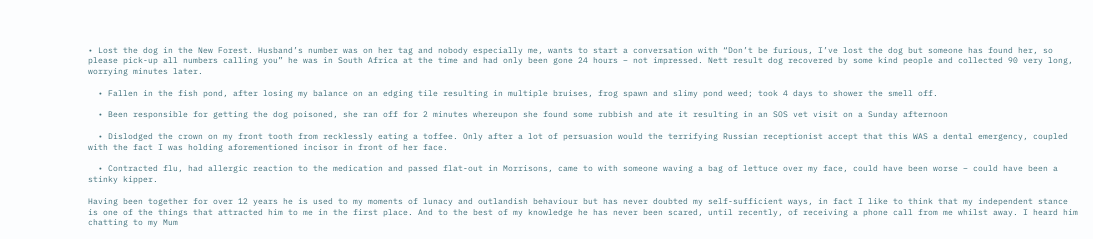• Lost the dog in the New Forest. Husband’s number was on her tag and nobody especially me, wants to start a conversation with “Don’t be furious, I’ve lost the dog but someone has found her, so please pick-up all numbers calling you” he was in South Africa at the time and had only been gone 24 hours – not impressed. Nett result dog recovered by some kind people and collected 90 very long, worrying minutes later.

  • Fallen in the fish pond, after losing my balance on an edging tile resulting in multiple bruises, frog spawn and slimy pond weed; took 4 days to shower the smell off.

  • Been responsible for getting the dog poisoned, she ran off for 2 minutes whereupon she found some rubbish and ate it resulting in an SOS vet visit on a Sunday afternoon

  • Dislodged the crown on my front tooth from recklessly eating a toffee. Only after a lot of persuasion would the terrifying Russian receptionist accept that this WAS a dental emergency, coupled with the fact I was holding aforementioned incisor in front of her face.

  • Contracted flu, had allergic reaction to the medication and passed flat-out in Morrisons, came to with someone waving a bag of lettuce over my face, could have been worse – could have been a stinky kipper.

Having been together for over 12 years he is used to my moments of lunacy and outlandish behaviour but has never doubted my self-sufficient ways, in fact I like to think that my independent stance is one of the things that attracted him to me in the first place. And to the best of my knowledge he has never been scared, until recently, of receiving a phone call from me whilst away. I heard him chatting to my Mum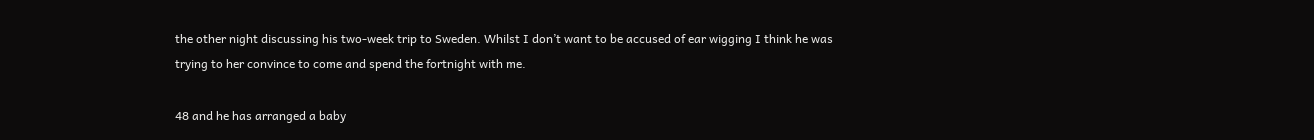the other night discussing his two-week trip to Sweden. Whilst I don’t want to be accused of ear wigging I think he was trying to her convince to come and spend the fortnight with me.

48 and he has arranged a baby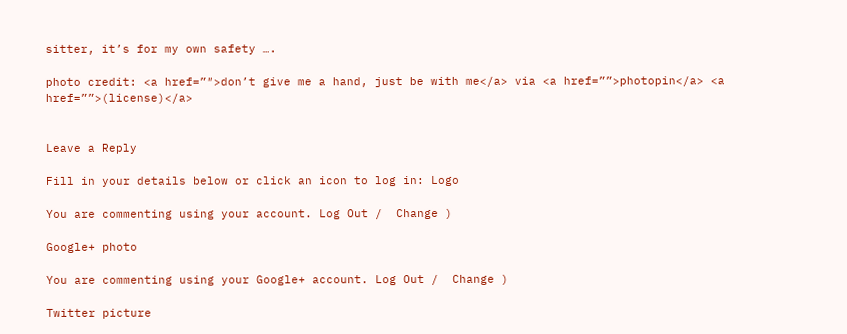sitter, it’s for my own safety ….

photo credit: <a href=”″>don’t give me a hand, just be with me</a> via <a href=””>photopin</a> <a href=””>(license)</a>


Leave a Reply

Fill in your details below or click an icon to log in: Logo

You are commenting using your account. Log Out /  Change )

Google+ photo

You are commenting using your Google+ account. Log Out /  Change )

Twitter picture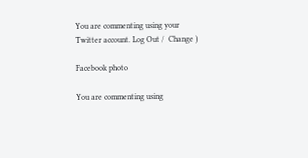You are commenting using your Twitter account. Log Out /  Change )

Facebook photo

You are commenting using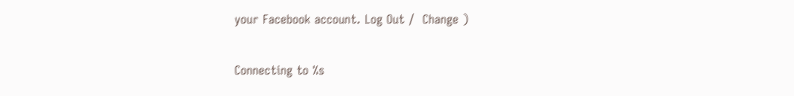your Facebook account. Log Out /  Change )

Connecting to %s